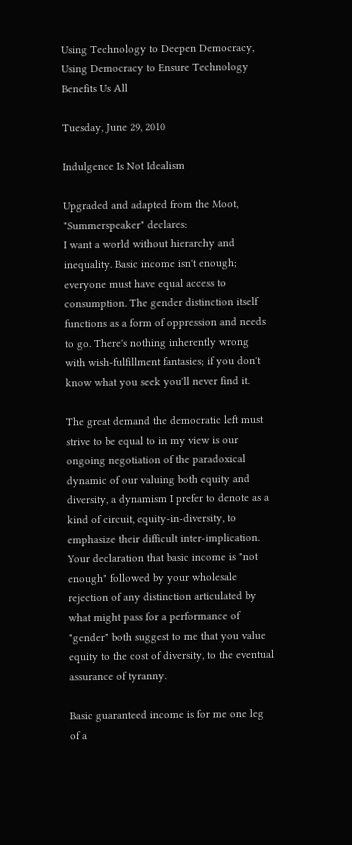Using Technology to Deepen Democracy, Using Democracy to Ensure Technology Benefits Us All

Tuesday, June 29, 2010

Indulgence Is Not Idealism

Upgraded and adapted from the Moot, "Summerspeaker" declares:
I want a world without hierarchy and inequality. Basic income isn't enough; everyone must have equal access to consumption. The gender distinction itself functions as a form of oppression and needs to go. There's nothing inherently wrong with wish-fulfillment fantasies; if you don't know what you seek you'll never find it.

The great demand the democratic left must strive to be equal to in my view is our ongoing negotiation of the paradoxical dynamic of our valuing both equity and diversity, a dynamism I prefer to denote as a kind of circuit, equity-in-diversity, to emphasize their difficult inter-implication. Your declaration that basic income is "not enough" followed by your wholesale rejection of any distinction articulated by what might pass for a performance of "gender" both suggest to me that you value equity to the cost of diversity, to the eventual assurance of tyranny.

Basic guaranteed income is for me one leg of a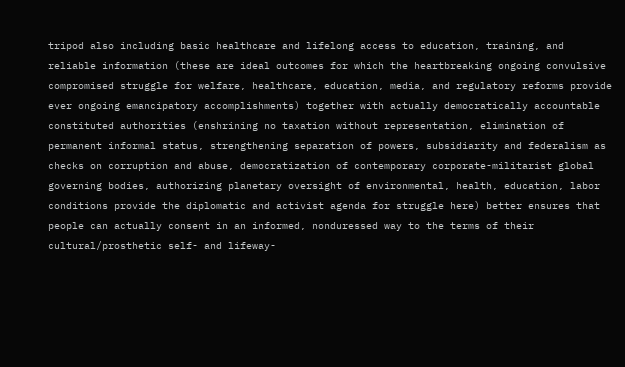tripod also including basic healthcare and lifelong access to education, training, and reliable information (these are ideal outcomes for which the heartbreaking ongoing convulsive compromised struggle for welfare, healthcare, education, media, and regulatory reforms provide ever ongoing emancipatory accomplishments) together with actually democratically accountable constituted authorities (enshrining no taxation without representation, elimination of permanent informal status, strengthening separation of powers, subsidiarity and federalism as checks on corruption and abuse, democratization of contemporary corporate-militarist global governing bodies, authorizing planetary oversight of environmental, health, education, labor conditions provide the diplomatic and activist agenda for struggle here) better ensures that people can actually consent in an informed, nonduressed way to the terms of their cultural/prosthetic self- and lifeway-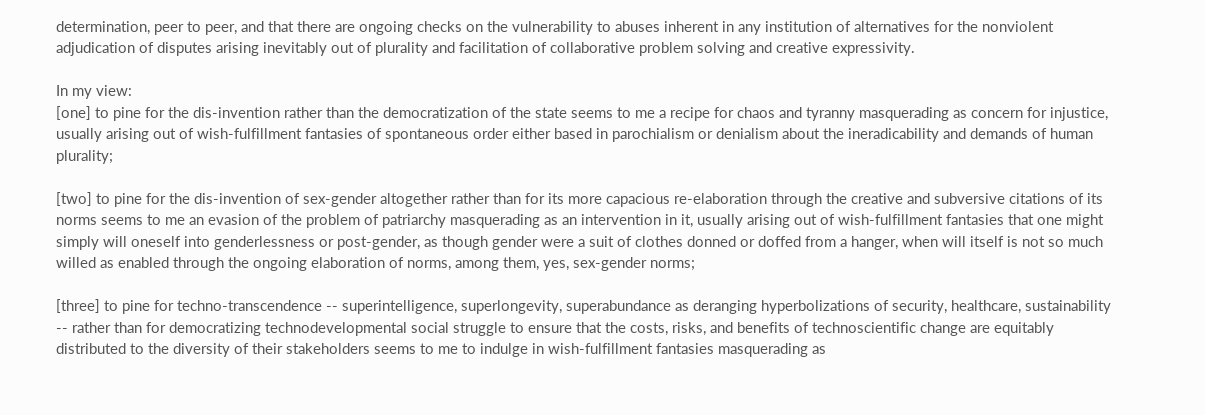determination, peer to peer, and that there are ongoing checks on the vulnerability to abuses inherent in any institution of alternatives for the nonviolent adjudication of disputes arising inevitably out of plurality and facilitation of collaborative problem solving and creative expressivity.

In my view:
[one] to pine for the dis-invention rather than the democratization of the state seems to me a recipe for chaos and tyranny masquerading as concern for injustice, usually arising out of wish-fulfillment fantasies of spontaneous order either based in parochialism or denialism about the ineradicability and demands of human plurality;

[two] to pine for the dis-invention of sex-gender altogether rather than for its more capacious re-elaboration through the creative and subversive citations of its norms seems to me an evasion of the problem of patriarchy masquerading as an intervention in it, usually arising out of wish-fulfillment fantasies that one might simply will oneself into genderlessness or post-gender, as though gender were a suit of clothes donned or doffed from a hanger, when will itself is not so much willed as enabled through the ongoing elaboration of norms, among them, yes, sex-gender norms;

[three] to pine for techno-transcendence -- superintelligence, superlongevity, superabundance as deranging hyperbolizations of security, healthcare, sustainability -- rather than for democratizing technodevelopmental social struggle to ensure that the costs, risks, and benefits of technoscientific change are equitably distributed to the diversity of their stakeholders seems to me to indulge in wish-fulfillment fantasies masquerading as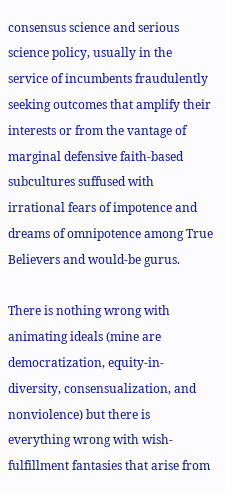consensus science and serious science policy, usually in the service of incumbents fraudulently seeking outcomes that amplify their interests or from the vantage of marginal defensive faith-based subcultures suffused with irrational fears of impotence and dreams of omnipotence among True Believers and would-be gurus.

There is nothing wrong with animating ideals (mine are democratization, equity-in-diversity, consensualization, and nonviolence) but there is everything wrong with wish-fulfillment fantasies that arise from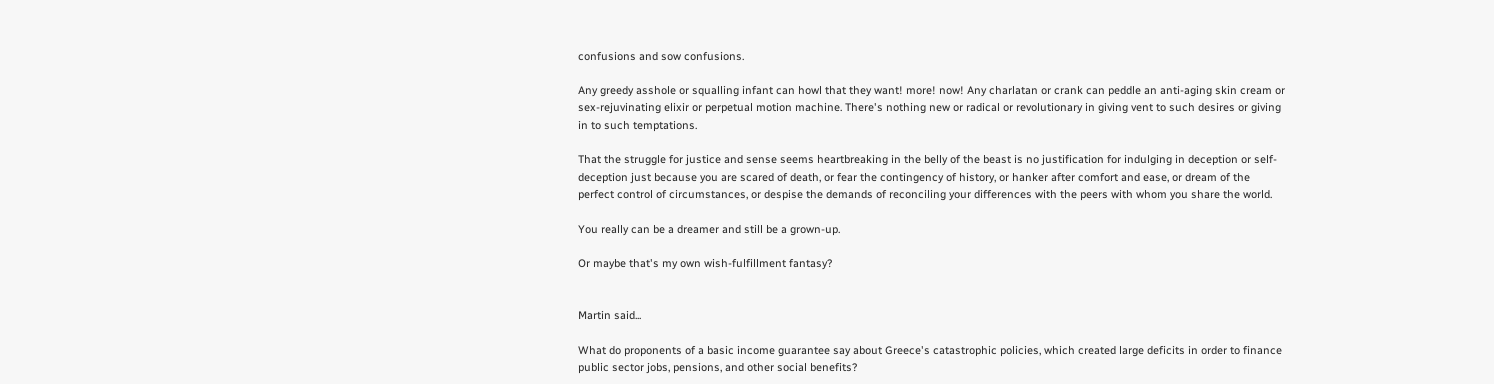confusions and sow confusions.

Any greedy asshole or squalling infant can howl that they want! more! now! Any charlatan or crank can peddle an anti-aging skin cream or sex-rejuvinating elixir or perpetual motion machine. There's nothing new or radical or revolutionary in giving vent to such desires or giving in to such temptations.

That the struggle for justice and sense seems heartbreaking in the belly of the beast is no justification for indulging in deception or self-deception just because you are scared of death, or fear the contingency of history, or hanker after comfort and ease, or dream of the perfect control of circumstances, or despise the demands of reconciling your differences with the peers with whom you share the world.

You really can be a dreamer and still be a grown-up.

Or maybe that's my own wish-fulfillment fantasy?


Martin said...

What do proponents of a basic income guarantee say about Greece's catastrophic policies, which created large deficits in order to finance public sector jobs, pensions, and other social benefits?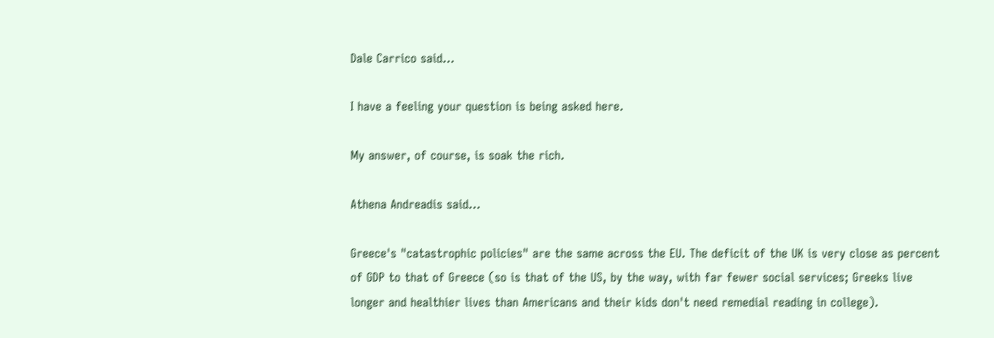Dale Carrico said...

I have a feeling your question is being asked here.

My answer, of course, is soak the rich.

Athena Andreadis said...

Greece's "catastrophic policies" are the same across the EU. The deficit of the UK is very close as percent of GDP to that of Greece (so is that of the US, by the way, with far fewer social services; Greeks live longer and healthier lives than Americans and their kids don't need remedial reading in college).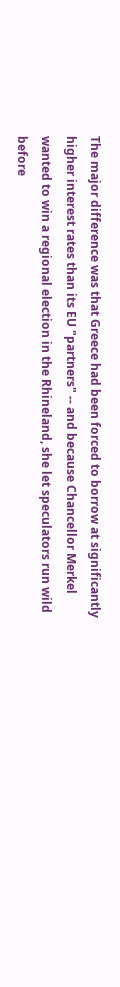The major difference was that Greece had been forced to borrow at significantly higher interest rates than its EU "partners" -- and because Chancellor Merkel wanted to win a regional election in the Rhineland, she let speculators run wild before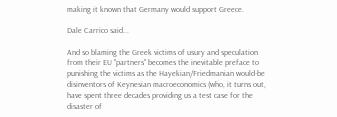making it known that Germany would support Greece.

Dale Carrico said...

And so blaming the Greek victims of usury and speculation from their EU "partners" becomes the inevitable preface to punishing the victims as the Hayekian/Friedmanian would-be disinventors of Keynesian macroeconomics (who, it turns out, have spent three decades providing us a test case for the disaster of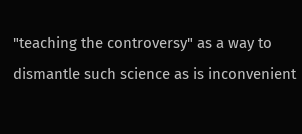"teaching the controversy" as a way to dismantle such science as is inconvenient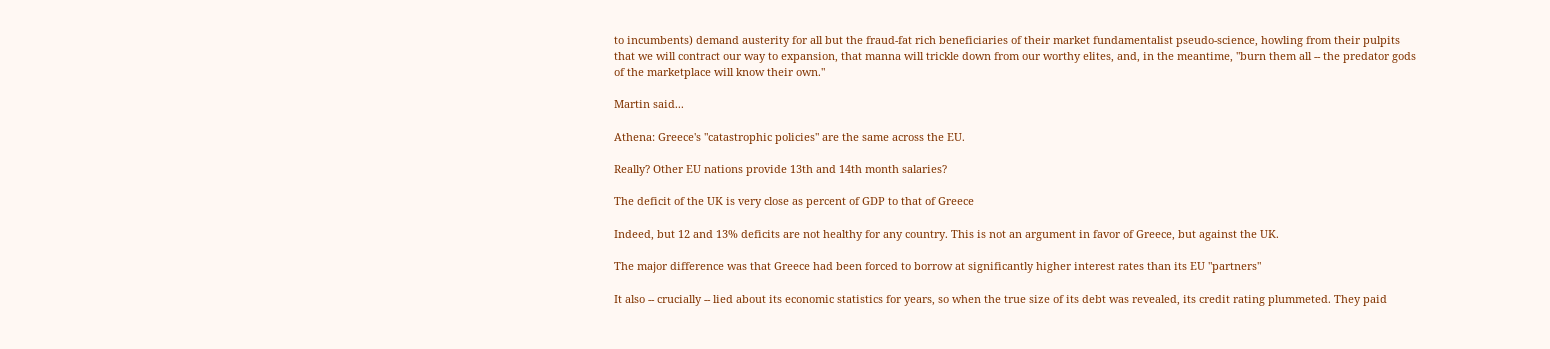to incumbents) demand austerity for all but the fraud-fat rich beneficiaries of their market fundamentalist pseudo-science, howling from their pulpits that we will contract our way to expansion, that manna will trickle down from our worthy elites, and, in the meantime, "burn them all -- the predator gods of the marketplace will know their own."

Martin said...

Athena: Greece's "catastrophic policies" are the same across the EU.

Really? Other EU nations provide 13th and 14th month salaries?

The deficit of the UK is very close as percent of GDP to that of Greece

Indeed, but 12 and 13% deficits are not healthy for any country. This is not an argument in favor of Greece, but against the UK.

The major difference was that Greece had been forced to borrow at significantly higher interest rates than its EU "partners"

It also -- crucially -- lied about its economic statistics for years, so when the true size of its debt was revealed, its credit rating plummeted. They paid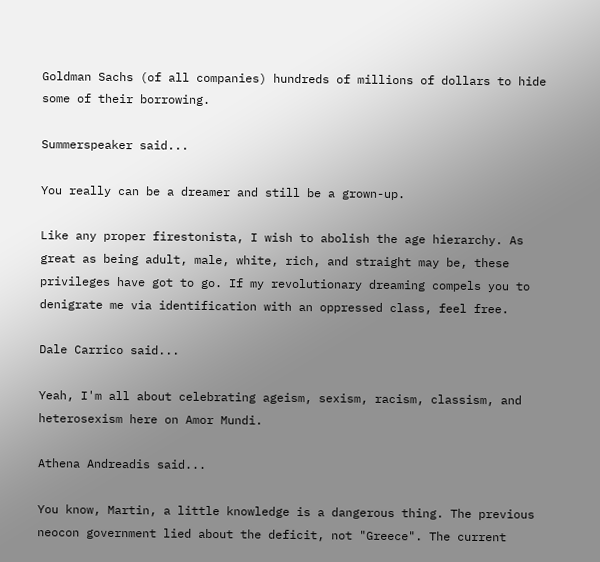Goldman Sachs (of all companies) hundreds of millions of dollars to hide some of their borrowing.

Summerspeaker said...

You really can be a dreamer and still be a grown-up.

Like any proper firestonista, I wish to abolish the age hierarchy. As great as being adult, male, white, rich, and straight may be, these privileges have got to go. If my revolutionary dreaming compels you to denigrate me via identification with an oppressed class, feel free.

Dale Carrico said...

Yeah, I'm all about celebrating ageism, sexism, racism, classism, and heterosexism here on Amor Mundi.

Athena Andreadis said...

You know, Martin, a little knowledge is a dangerous thing. The previous neocon government lied about the deficit, not "Greece". The current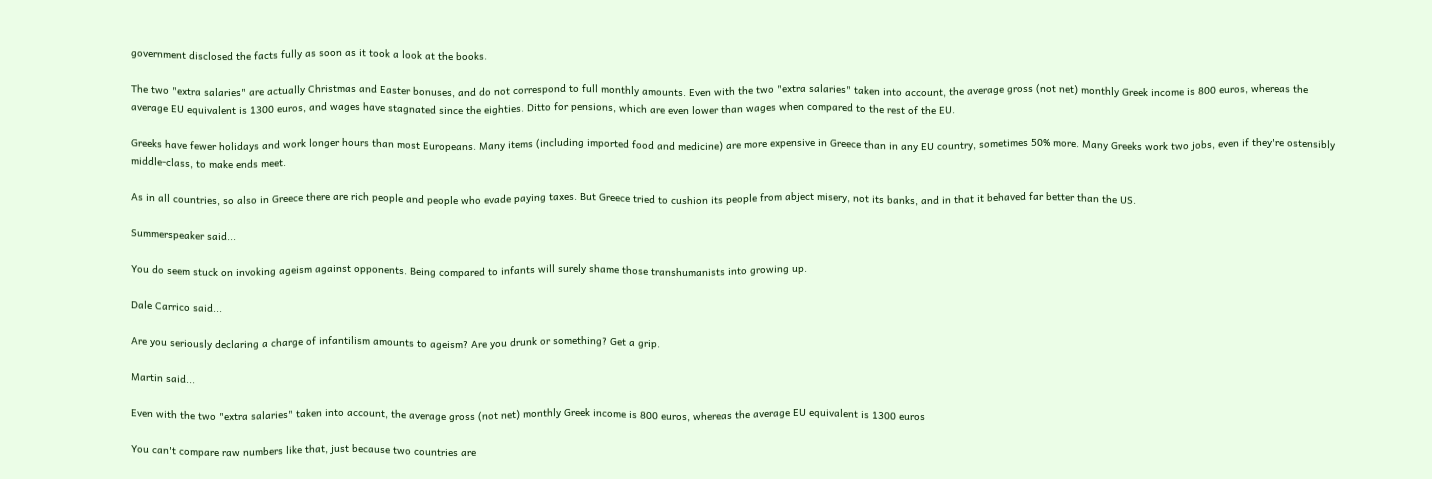government disclosed the facts fully as soon as it took a look at the books.

The two "extra salaries" are actually Christmas and Easter bonuses, and do not correspond to full monthly amounts. Even with the two "extra salaries" taken into account, the average gross (not net) monthly Greek income is 800 euros, whereas the average EU equivalent is 1300 euros, and wages have stagnated since the eighties. Ditto for pensions, which are even lower than wages when compared to the rest of the EU.

Greeks have fewer holidays and work longer hours than most Europeans. Many items (including imported food and medicine) are more expensive in Greece than in any EU country, sometimes 50% more. Many Greeks work two jobs, even if they're ostensibly middle-class, to make ends meet.

As in all countries, so also in Greece there are rich people and people who evade paying taxes. But Greece tried to cushion its people from abject misery, not its banks, and in that it behaved far better than the US.

Summerspeaker said...

You do seem stuck on invoking ageism against opponents. Being compared to infants will surely shame those transhumanists into growing up.

Dale Carrico said...

Are you seriously declaring a charge of infantilism amounts to ageism? Are you drunk or something? Get a grip.

Martin said...

Even with the two "extra salaries" taken into account, the average gross (not net) monthly Greek income is 800 euros, whereas the average EU equivalent is 1300 euros

You can't compare raw numbers like that, just because two countries are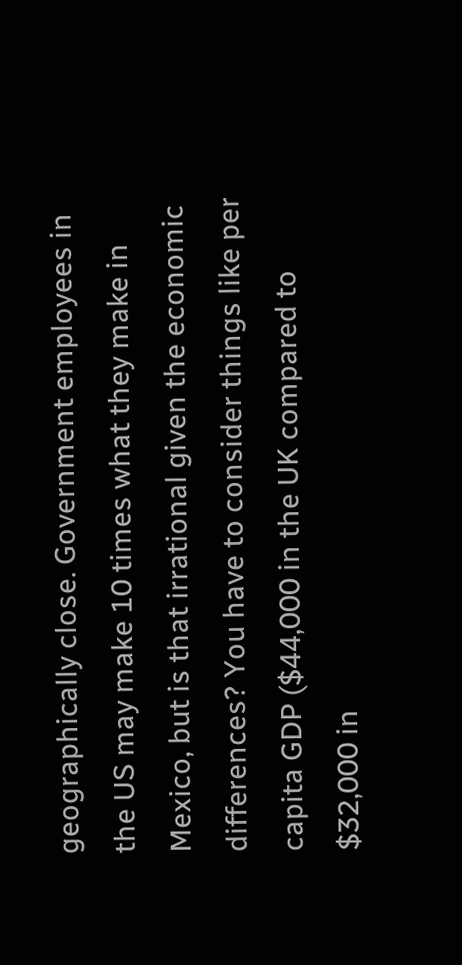geographically close. Government employees in the US may make 10 times what they make in Mexico, but is that irrational given the economic differences? You have to consider things like per capita GDP ($44,000 in the UK compared to $32,000 in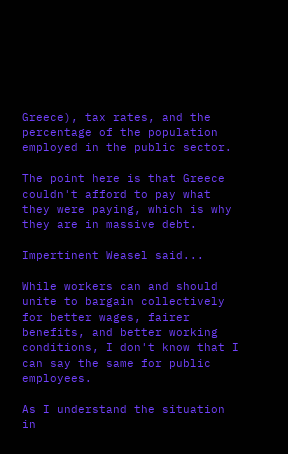Greece), tax rates, and the percentage of the population employed in the public sector.

The point here is that Greece couldn't afford to pay what they were paying, which is why they are in massive debt.

Impertinent Weasel said...

While workers can and should unite to bargain collectively for better wages, fairer benefits, and better working conditions, I don't know that I can say the same for public employees.

As I understand the situation in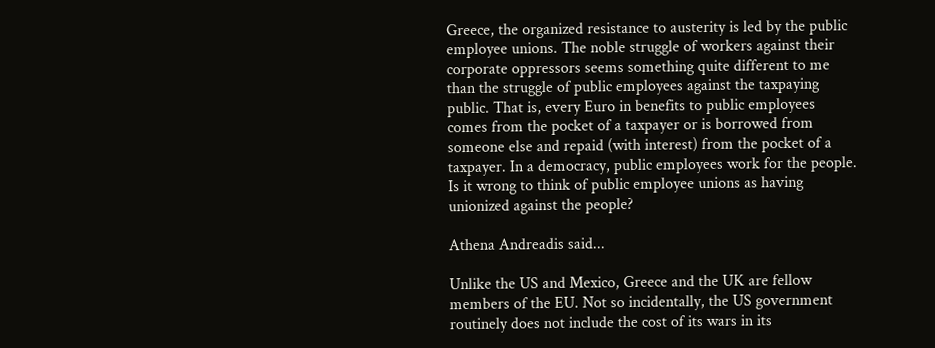Greece, the organized resistance to austerity is led by the public employee unions. The noble struggle of workers against their corporate oppressors seems something quite different to me than the struggle of public employees against the taxpaying public. That is, every Euro in benefits to public employees comes from the pocket of a taxpayer or is borrowed from someone else and repaid (with interest) from the pocket of a taxpayer. In a democracy, public employees work for the people. Is it wrong to think of public employee unions as having unionized against the people?

Athena Andreadis said...

Unlike the US and Mexico, Greece and the UK are fellow members of the EU. Not so incidentally, the US government routinely does not include the cost of its wars in its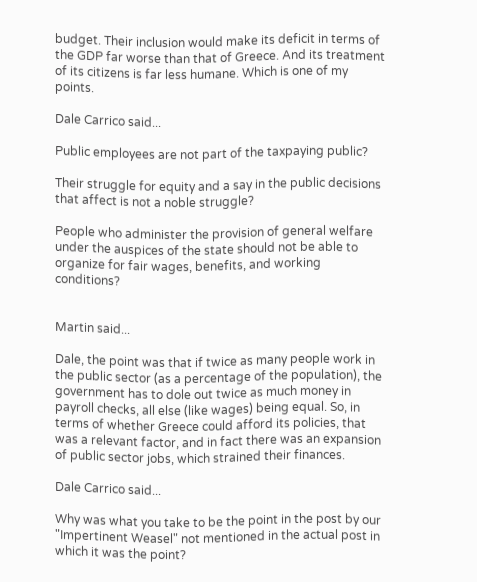budget. Their inclusion would make its deficit in terms of the GDP far worse than that of Greece. And its treatment of its citizens is far less humane. Which is one of my points.

Dale Carrico said...

Public employees are not part of the taxpaying public?

Their struggle for equity and a say in the public decisions that affect is not a noble struggle?

People who administer the provision of general welfare under the auspices of the state should not be able to organize for fair wages, benefits, and working conditions?


Martin said...

Dale, the point was that if twice as many people work in the public sector (as a percentage of the population), the government has to dole out twice as much money in payroll checks, all else (like wages) being equal. So, in terms of whether Greece could afford its policies, that was a relevant factor, and in fact there was an expansion of public sector jobs, which strained their finances.

Dale Carrico said...

Why was what you take to be the point in the post by our "Impertinent Weasel" not mentioned in the actual post in which it was the point?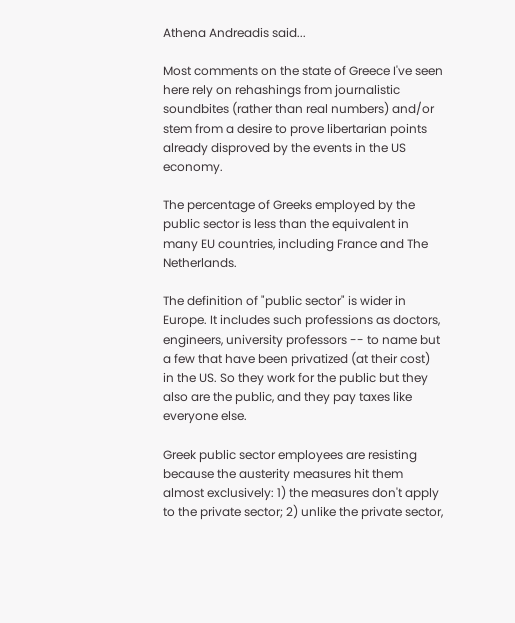Athena Andreadis said...

Most comments on the state of Greece I've seen here rely on rehashings from journalistic soundbites (rather than real numbers) and/or stem from a desire to prove libertarian points already disproved by the events in the US economy.

The percentage of Greeks employed by the public sector is less than the equivalent in many EU countries, including France and The Netherlands.

The definition of "public sector" is wider in Europe. It includes such professions as doctors, engineers, university professors -- to name but a few that have been privatized (at their cost) in the US. So they work for the public but they also are the public, and they pay taxes like everyone else.

Greek public sector employees are resisting because the austerity measures hit them almost exclusively: 1) the measures don't apply to the private sector; 2) unlike the private sector,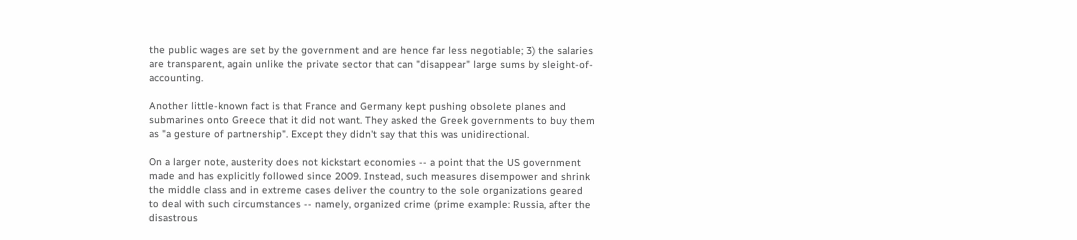the public wages are set by the government and are hence far less negotiable; 3) the salaries are transparent, again unlike the private sector that can "disappear" large sums by sleight-of-accounting.

Another little-known fact is that France and Germany kept pushing obsolete planes and submarines onto Greece that it did not want. They asked the Greek governments to buy them as "a gesture of partnership". Except they didn't say that this was unidirectional.

On a larger note, austerity does not kickstart economies -- a point that the US government made and has explicitly followed since 2009. Instead, such measures disempower and shrink the middle class and in extreme cases deliver the country to the sole organizations geared to deal with such circumstances -- namely, organized crime (prime example: Russia, after the disastrous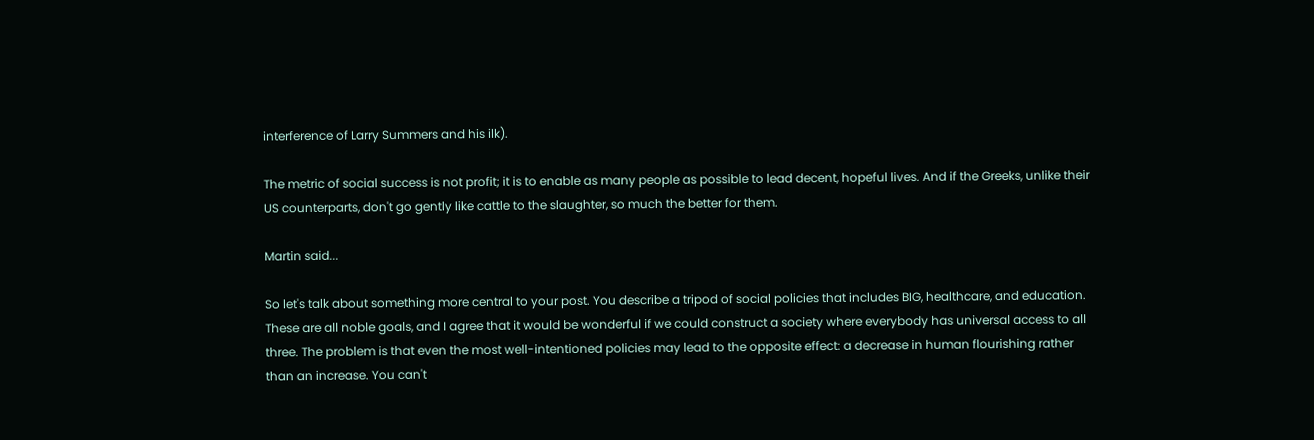interference of Larry Summers and his ilk).

The metric of social success is not profit; it is to enable as many people as possible to lead decent, hopeful lives. And if the Greeks, unlike their US counterparts, don't go gently like cattle to the slaughter, so much the better for them.

Martin said...

So let's talk about something more central to your post. You describe a tripod of social policies that includes BIG, healthcare, and education. These are all noble goals, and I agree that it would be wonderful if we could construct a society where everybody has universal access to all three. The problem is that even the most well-intentioned policies may lead to the opposite effect: a decrease in human flourishing rather than an increase. You can't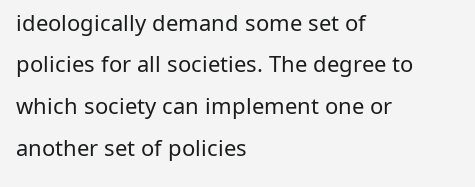ideologically demand some set of policies for all societies. The degree to which society can implement one or another set of policies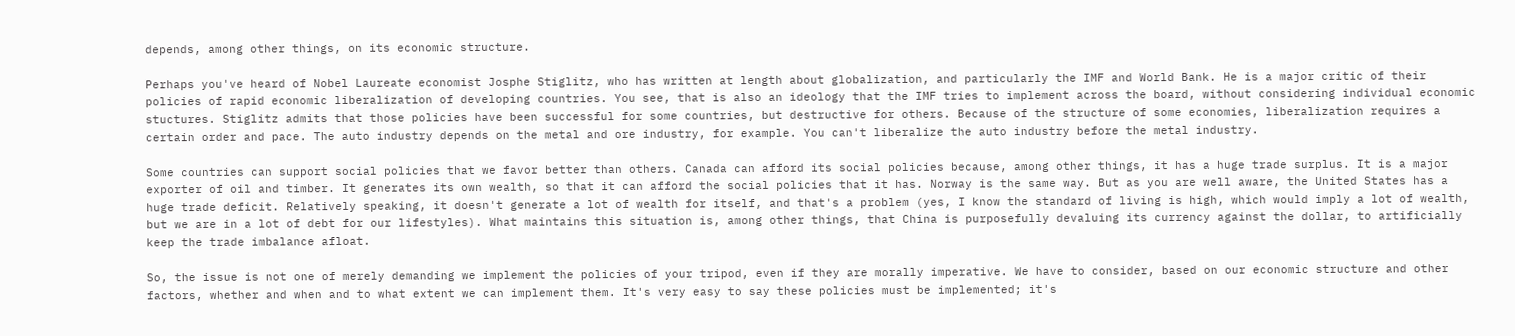depends, among other things, on its economic structure.

Perhaps you've heard of Nobel Laureate economist Josphe Stiglitz, who has written at length about globalization, and particularly the IMF and World Bank. He is a major critic of their policies of rapid economic liberalization of developing countries. You see, that is also an ideology that the IMF tries to implement across the board, without considering individual economic stuctures. Stiglitz admits that those policies have been successful for some countries, but destructive for others. Because of the structure of some economies, liberalization requires a certain order and pace. The auto industry depends on the metal and ore industry, for example. You can't liberalize the auto industry before the metal industry.

Some countries can support social policies that we favor better than others. Canada can afford its social policies because, among other things, it has a huge trade surplus. It is a major exporter of oil and timber. It generates its own wealth, so that it can afford the social policies that it has. Norway is the same way. But as you are well aware, the United States has a huge trade deficit. Relatively speaking, it doesn't generate a lot of wealth for itself, and that's a problem (yes, I know the standard of living is high, which would imply a lot of wealth, but we are in a lot of debt for our lifestyles). What maintains this situation is, among other things, that China is purposefully devaluing its currency against the dollar, to artificially keep the trade imbalance afloat.

So, the issue is not one of merely demanding we implement the policies of your tripod, even if they are morally imperative. We have to consider, based on our economic structure and other factors, whether and when and to what extent we can implement them. It's very easy to say these policies must be implemented; it's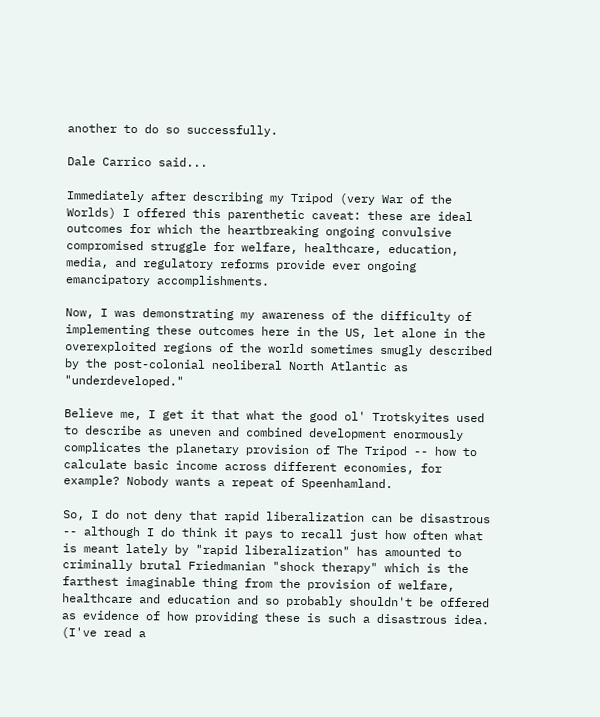another to do so successfully.

Dale Carrico said...

Immediately after describing my Tripod (very War of the Worlds) I offered this parenthetic caveat: these are ideal outcomes for which the heartbreaking ongoing convulsive compromised struggle for welfare, healthcare, education, media, and regulatory reforms provide ever ongoing emancipatory accomplishments.

Now, I was demonstrating my awareness of the difficulty of implementing these outcomes here in the US, let alone in the overexploited regions of the world sometimes smugly described by the post-colonial neoliberal North Atlantic as "underdeveloped."

Believe me, I get it that what the good ol' Trotskyites used to describe as uneven and combined development enormously complicates the planetary provision of The Tripod -- how to calculate basic income across different economies, for example? Nobody wants a repeat of Speenhamland.

So, I do not deny that rapid liberalization can be disastrous -- although I do think it pays to recall just how often what is meant lately by "rapid liberalization" has amounted to criminally brutal Friedmanian "shock therapy" which is the farthest imaginable thing from the provision of welfare, healthcare and education and so probably shouldn't be offered as evidence of how providing these is such a disastrous idea. (I've read a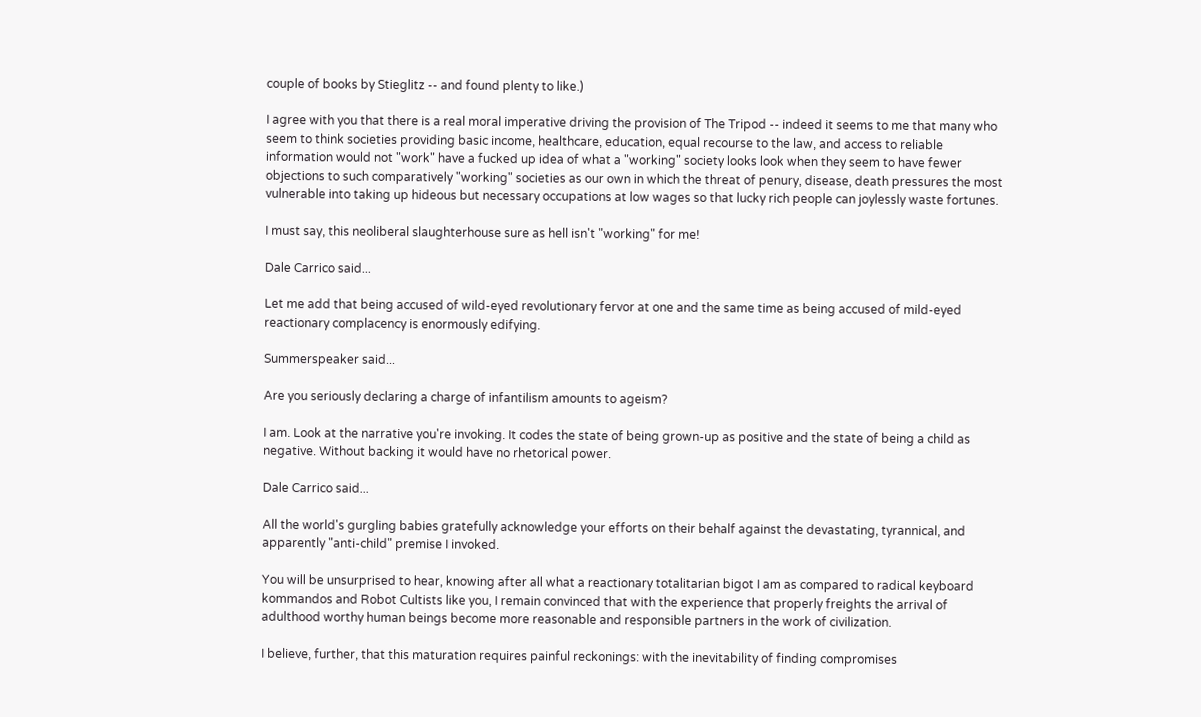couple of books by Stieglitz -- and found plenty to like.)

I agree with you that there is a real moral imperative driving the provision of The Tripod -- indeed it seems to me that many who seem to think societies providing basic income, healthcare, education, equal recourse to the law, and access to reliable information would not "work" have a fucked up idea of what a "working" society looks look when they seem to have fewer objections to such comparatively "working" societies as our own in which the threat of penury, disease, death pressures the most vulnerable into taking up hideous but necessary occupations at low wages so that lucky rich people can joylessly waste fortunes.

I must say, this neoliberal slaughterhouse sure as hell isn't "working" for me!

Dale Carrico said...

Let me add that being accused of wild-eyed revolutionary fervor at one and the same time as being accused of mild-eyed reactionary complacency is enormously edifying.

Summerspeaker said...

Are you seriously declaring a charge of infantilism amounts to ageism?

I am. Look at the narrative you're invoking. It codes the state of being grown-up as positive and the state of being a child as negative. Without backing it would have no rhetorical power.

Dale Carrico said...

All the world's gurgling babies gratefully acknowledge your efforts on their behalf against the devastating, tyrannical, and apparently "anti-child" premise I invoked.

You will be unsurprised to hear, knowing after all what a reactionary totalitarian bigot I am as compared to radical keyboard kommandos and Robot Cultists like you, I remain convinced that with the experience that properly freights the arrival of adulthood worthy human beings become more reasonable and responsible partners in the work of civilization.

I believe, further, that this maturation requires painful reckonings: with the inevitability of finding compromises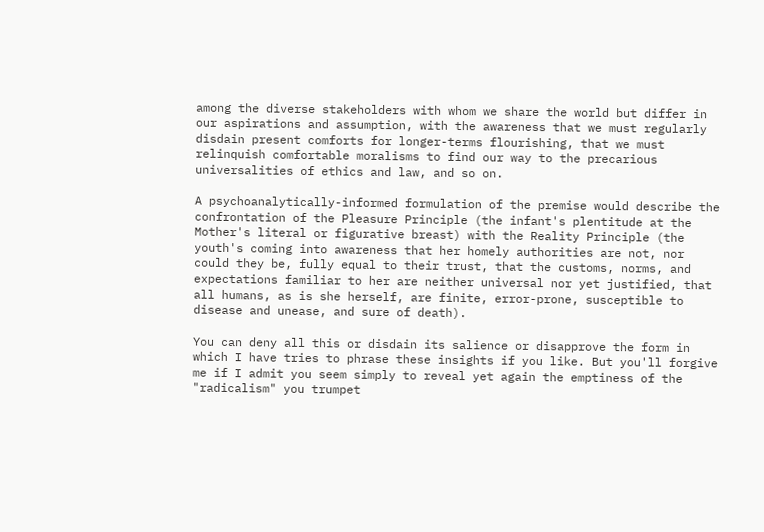among the diverse stakeholders with whom we share the world but differ in our aspirations and assumption, with the awareness that we must regularly disdain present comforts for longer-terms flourishing, that we must relinquish comfortable moralisms to find our way to the precarious universalities of ethics and law, and so on.

A psychoanalytically-informed formulation of the premise would describe the confrontation of the Pleasure Principle (the infant's plentitude at the Mother's literal or figurative breast) with the Reality Principle (the youth's coming into awareness that her homely authorities are not, nor could they be, fully equal to their trust, that the customs, norms, and expectations familiar to her are neither universal nor yet justified, that all humans, as is she herself, are finite, error-prone, susceptible to disease and unease, and sure of death).

You can deny all this or disdain its salience or disapprove the form in which I have tries to phrase these insights if you like. But you'll forgive me if I admit you seem simply to reveal yet again the emptiness of the "radicalism" you trumpet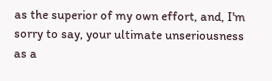as the superior of my own effort, and, I'm sorry to say, your ultimate unseriousness as a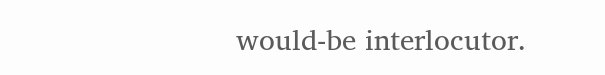would-be interlocutor.